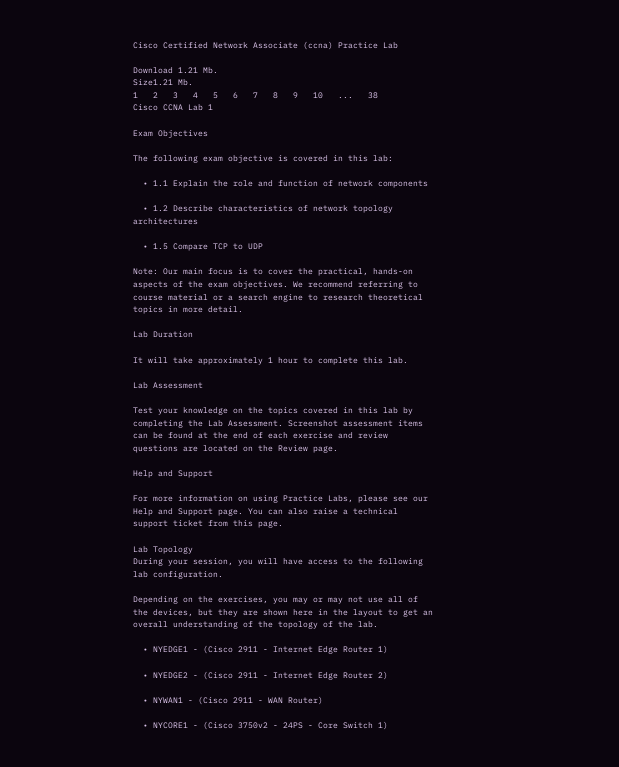Cisco Certified Network Associate (ccna) Practice Lab

Download 1.21 Mb.
Size1.21 Mb.
1   2   3   4   5   6   7   8   9   10   ...   38
Cisco CCNA Lab 1

Exam Objectives

The following exam objective is covered in this lab:

  • 1.1 Explain the role and function of network components

  • 1.2 Describe characteristics of network topology architectures

  • 1.5 Compare TCP to UDP

Note: Our main focus is to cover the practical, hands-on aspects of the exam objectives. We recommend referring to course material or a search engine to research theoretical topics in more detail.

Lab Duration

It will take approximately 1 hour to complete this lab.

Lab Assessment

Test your knowledge on the topics covered in this lab by completing the Lab Assessment. Screenshot assessment items can be found at the end of each exercise and review questions are located on the Review page.

Help and Support

For more information on using Practice Labs, please see our Help and Support page. You can also raise a technical support ticket from this page.

Lab Topology
During your session, you will have access to the following lab configuration.

Depending on the exercises, you may or may not use all of the devices, but they are shown here in the layout to get an overall understanding of the topology of the lab.

  • NYEDGE1 - (Cisco 2911 - Internet Edge Router 1)

  • NYEDGE2 - (Cisco 2911 - Internet Edge Router 2)

  • NYWAN1 - (Cisco 2911 - WAN Router)

  • NYCORE1 - (Cisco 3750v2 - 24PS - Core Switch 1)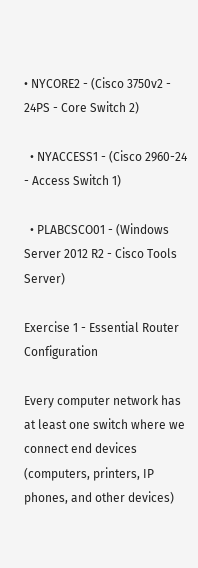• NYCORE2 - (Cisco 3750v2 - 24PS - Core Switch 2)

  • NYACCESS1 - (Cisco 2960-24 - Access Switch 1)

  • PLABCSCO01 - (Windows Server 2012 R2 - Cisco Tools Server)

Exercise 1 - Essential Router Configuration

Every computer network has at least one switch where we connect end devices (computers, printers, IP phones, and other devices)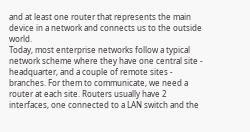and at least one router that represents the main device in a network and connects us to the outside world.
Today, most enterprise networks follow a typical network scheme where they have one central site - headquarter, and a couple of remote sites - branches. For them to communicate, we need a router at each site. Routers usually have 2 interfaces, one connected to a LAN switch and the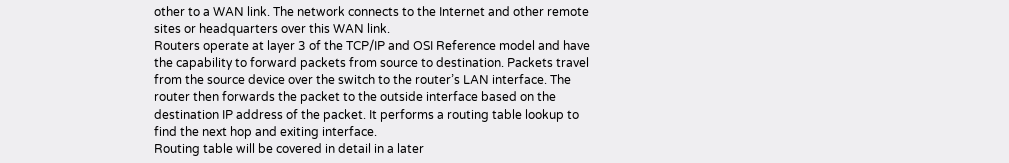other to a WAN link. The network connects to the Internet and other remote sites or headquarters over this WAN link.
Routers operate at layer 3 of the TCP/IP and OSI Reference model and have the capability to forward packets from source to destination. Packets travel from the source device over the switch to the router’s LAN interface. The router then forwards the packet to the outside interface based on the destination IP address of the packet. It performs a routing table lookup to find the next hop and exiting interface.
Routing table will be covered in detail in a later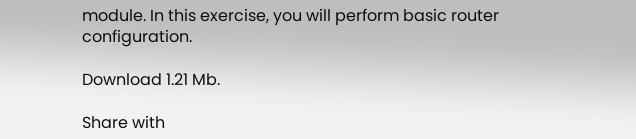module. In this exercise, you will perform basic router configuration.

Download 1.21 Mb.

Share with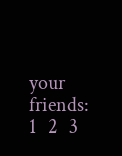your friends:
1   2   3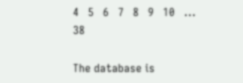4   5   6   7   8   9   10   ...   38

The database is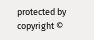protected by copyright ©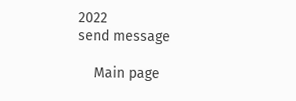2022
send message

    Main page